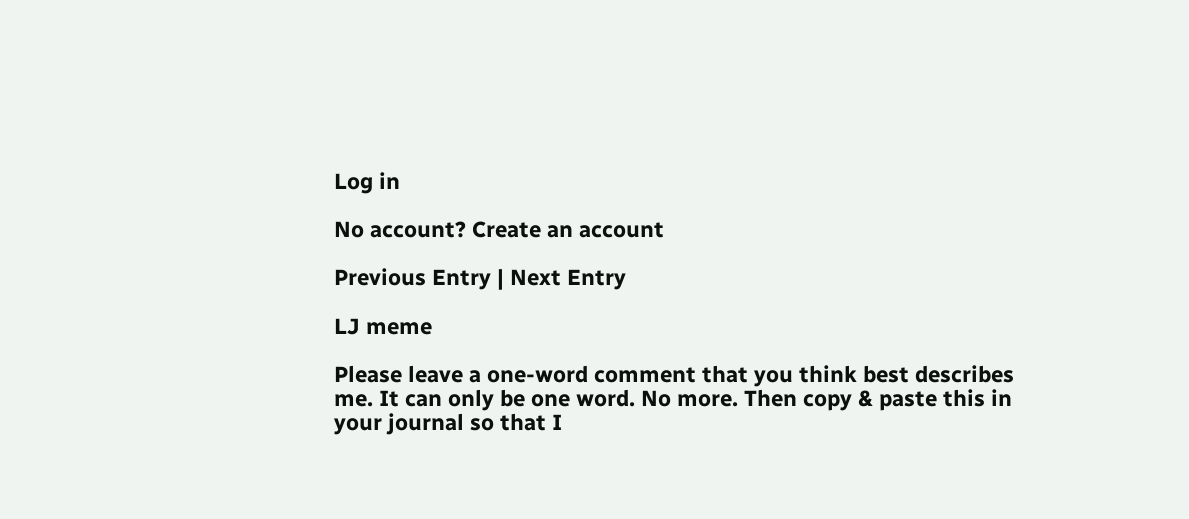Log in

No account? Create an account

Previous Entry | Next Entry

LJ meme

Please leave a one-word comment that you think best describes me. It can only be one word. No more. Then copy & paste this in your journal so that I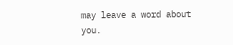may leave a word about you.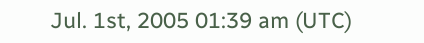Jul. 1st, 2005 01:39 am (UTC)